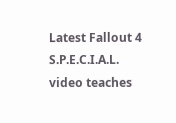Latest Fallout 4 S.P.E.C.I.A.L. video teaches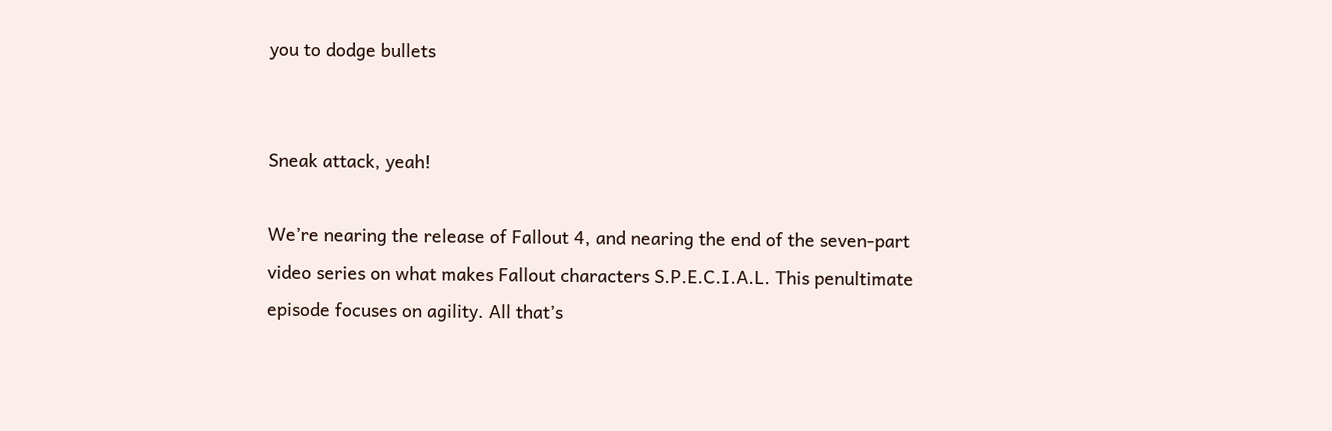you to dodge bullets


Sneak attack, yeah!

We’re nearing the release of Fallout 4, and nearing the end of the seven-part video series on what makes Fallout characters S.P.E.C.I.A.L. This penultimate episode focuses on agility. All that’s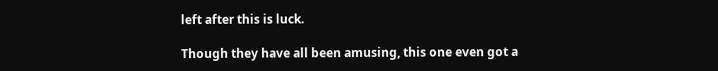left after this is luck.

Though they have all been amusing, this one even got a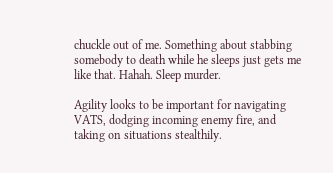chuckle out of me. Something about stabbing somebody to death while he sleeps just gets me like that. Hahah. Sleep murder.

Agility looks to be important for navigating VATS, dodging incoming enemy fire, and taking on situations stealthily.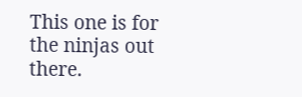This one is for the ninjas out there.